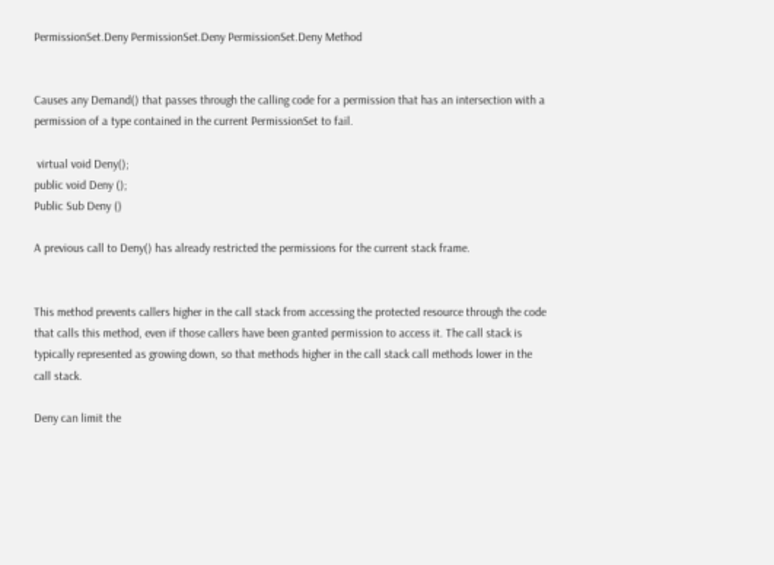PermissionSet.Deny PermissionSet.Deny PermissionSet.Deny Method


Causes any Demand() that passes through the calling code for a permission that has an intersection with a permission of a type contained in the current PermissionSet to fail.

 virtual void Deny();
public void Deny ();
Public Sub Deny ()

A previous call to Deny() has already restricted the permissions for the current stack frame.


This method prevents callers higher in the call stack from accessing the protected resource through the code that calls this method, even if those callers have been granted permission to access it. The call stack is typically represented as growing down, so that methods higher in the call stack call methods lower in the call stack.

Deny can limit the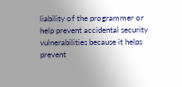liability of the programmer or help prevent accidental security vulnerabilities because it helps prevent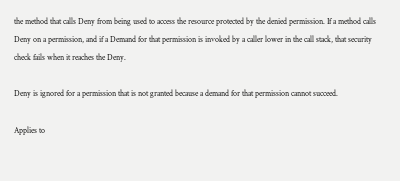the method that calls Deny from being used to access the resource protected by the denied permission. If a method calls Deny on a permission, and if a Demand for that permission is invoked by a caller lower in the call stack, that security check fails when it reaches the Deny.

Deny is ignored for a permission that is not granted because a demand for that permission cannot succeed.

Applies to